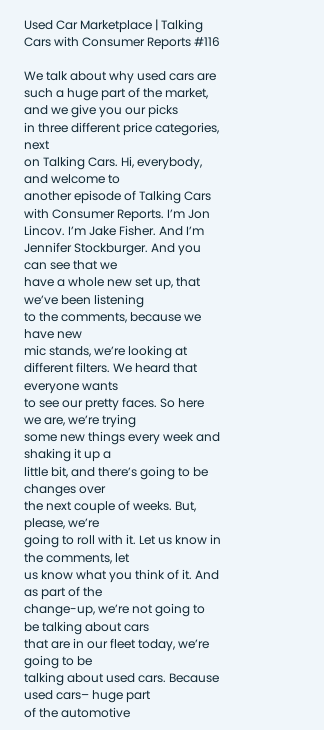Used Car Marketplace | Talking Cars with Consumer Reports #116

We talk about why used cars are
such a huge part of the market, and we give you our picks
in three different price categories, next
on Talking Cars. Hi, everybody, and welcome to
another episode of Talking Cars with Consumer Reports. I’m Jon Lincov. I’m Jake Fisher. And I’m Jennifer Stockburger. And you can see that we
have a whole new set up, that we’ve been listening
to the comments, because we have new
mic stands, we’re looking at different filters. We heard that everyone wants
to see our pretty faces. So here we are, we’re trying
some new things every week and shaking it up a
little bit, and there’s going to be changes over
the next couple of weeks. But, please, we’re
going to roll with it. Let us know in the comments, let
us know what you think of it. And as part of the
change-up, we’re not going to be talking about cars
that are in our fleet today, we’re going to be
talking about used cars. Because used cars– huge part
of the automotive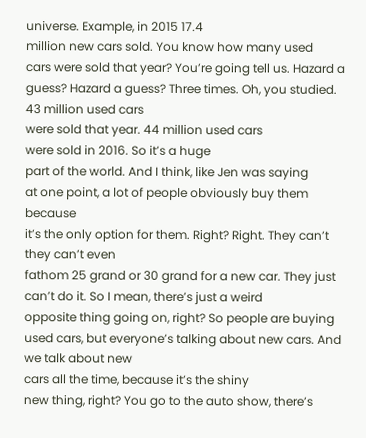universe. Example, in 2015 17.4
million new cars sold. You know how many used
cars were sold that year? You’re going tell us. Hazard a guess? Hazard a guess? Three times. Oh, you studied. 43 million used cars
were sold that year. 44 million used cars
were sold in 2016. So it’s a huge
part of the world. And I think, like Jen was saying
at one point, a lot of people obviously buy them because
it’s the only option for them. Right? Right. They can’t they can’t even
fathom 25 grand or 30 grand for a new car. They just can’t do it. So I mean, there’s just a weird
opposite thing going on, right? So people are buying
used cars, but everyone’s talking about new cars. And we talk about new
cars all the time, because it’s the shiny
new thing, right? You go to the auto show, there’s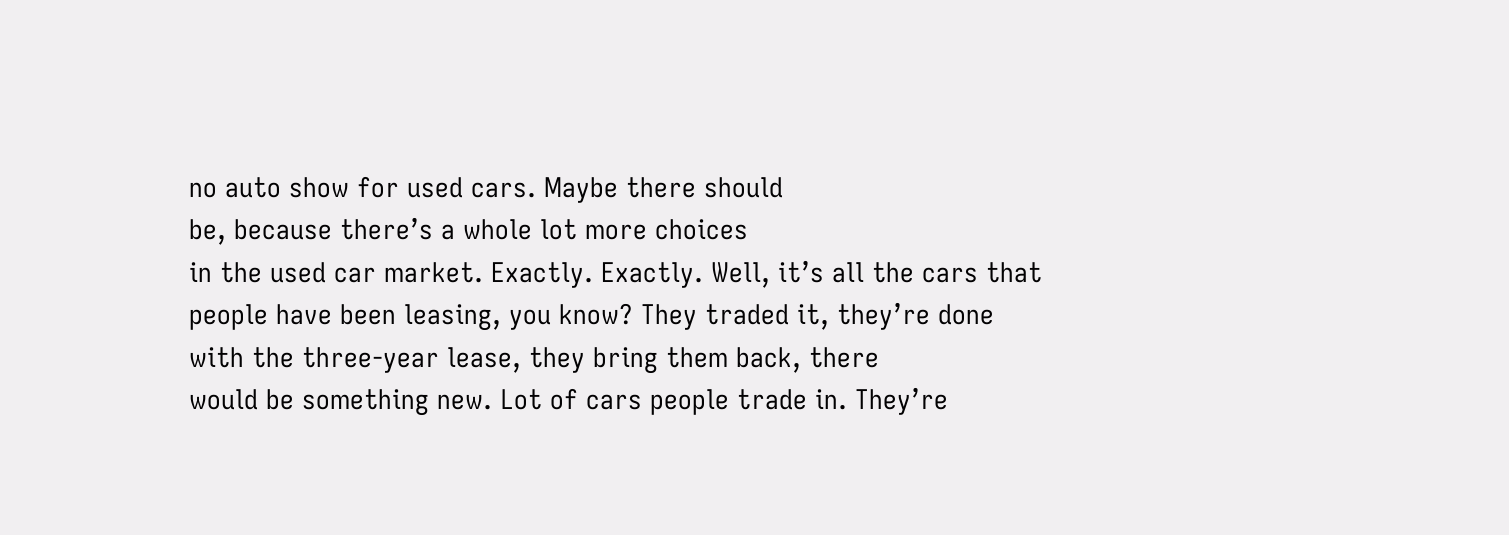no auto show for used cars. Maybe there should
be, because there’s a whole lot more choices
in the used car market. Exactly. Exactly. Well, it’s all the cars that
people have been leasing, you know? They traded it, they’re done
with the three-year lease, they bring them back, there
would be something new. Lot of cars people trade in. They’re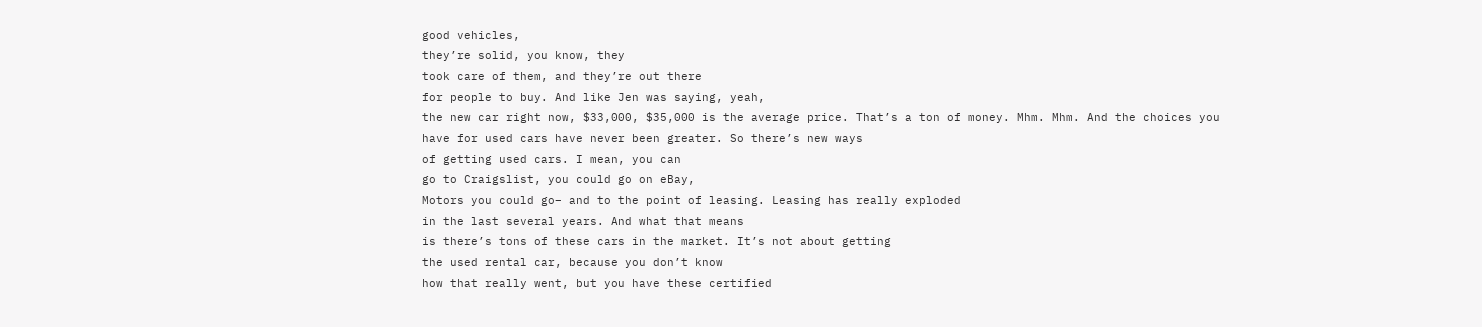good vehicles,
they’re solid, you know, they
took care of them, and they’re out there
for people to buy. And like Jen was saying, yeah,
the new car right now, $33,000, $35,000 is the average price. That’s a ton of money. Mhm. Mhm. And the choices you
have for used cars have never been greater. So there’s new ways
of getting used cars. I mean, you can
go to Craigslist, you could go on eBay,
Motors you could go– and to the point of leasing. Leasing has really exploded
in the last several years. And what that means
is there’s tons of these cars in the market. It’s not about getting
the used rental car, because you don’t know
how that really went, but you have these certified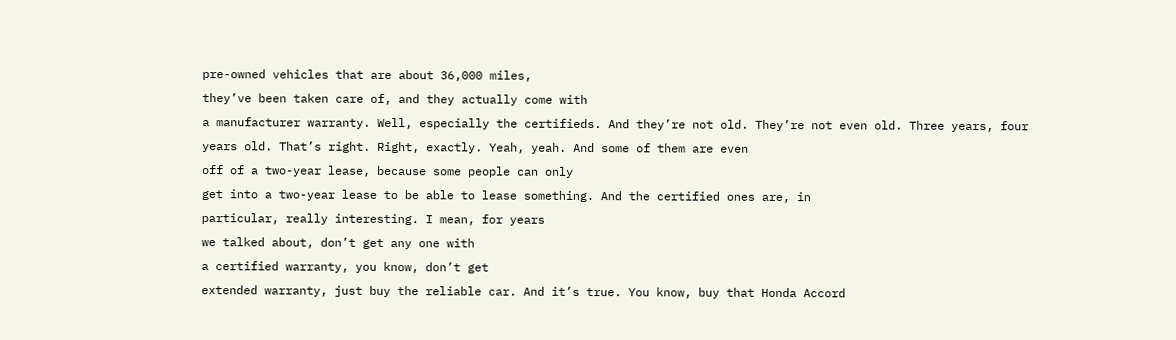pre-owned vehicles that are about 36,000 miles,
they’ve been taken care of, and they actually come with
a manufacturer warranty. Well, especially the certifieds. And they’re not old. They’re not even old. Three years, four years old. That’s right. Right, exactly. Yeah, yeah. And some of them are even
off of a two-year lease, because some people can only
get into a two-year lease to be able to lease something. And the certified ones are, in
particular, really interesting. I mean, for years
we talked about, don’t get any one with
a certified warranty, you know, don’t get
extended warranty, just buy the reliable car. And it’s true. You know, buy that Honda Accord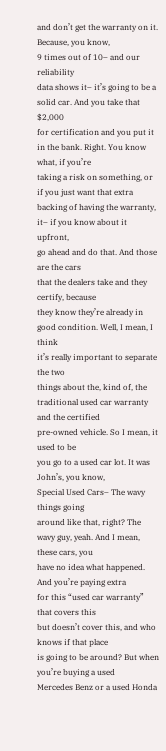and don’t get the warranty on it. Because, you know,
9 times out of 10– and our reliability
data shows it– it’s going to be a solid car. And you take that $2,000
for certification and you put it in the bank. Right. You know what, if you’re
taking a risk on something, or if you just want that extra
backing of having the warranty, it– if you know about it upfront,
go ahead and do that. And those are the cars
that the dealers take and they certify, because
they know they’re already in good condition. Well, I mean, I think
it’s really important to separate the two
things about the, kind of, the
traditional used car warranty and the certified
pre-owned vehicle. So I mean, it used to be
you go to a used car lot. It was John’s, you know,
Special Used Cars– The wavy things going
around like that, right? The wavy guy, yeah. And I mean, these cars, you
have no idea what happened. And you’re paying extra
for this “used car warranty” that covers this
but doesn’t cover this, and who knows if that place
is going to be around? But when you’re buying a used
Mercedes Benz or a used Honda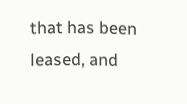that has been leased, and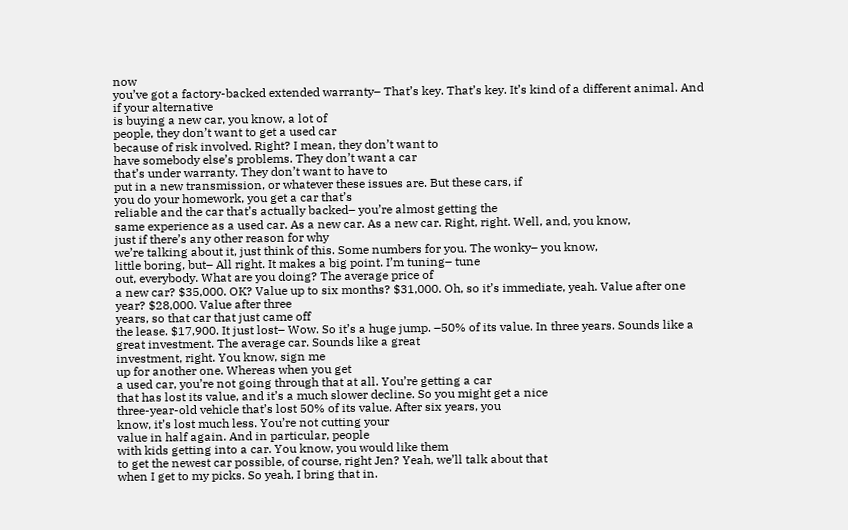now
you’ve got a factory-backed extended warranty– That’s key. That’s key. It’s kind of a different animal. And if your alternative
is buying a new car, you know, a lot of
people, they don’t want to get a used car
because of risk involved. Right? I mean, they don’t want to
have somebody else’s problems. They don’t want a car
that’s under warranty. They don’t want to have to
put in a new transmission, or whatever these issues are. But these cars, if
you do your homework, you get a car that’s
reliable and the car that’s actually backed– you’re almost getting the
same experience as a used car. As a new car. As a new car. Right, right. Well, and, you know,
just if there’s any other reason for why
we’re talking about it, just think of this. Some numbers for you. The wonky– you know,
little boring, but– All right. It makes a big point. I’m tuning– tune
out, everybody. What are you doing? The average price of
a new car? $35,000. OK? Value up to six months? $31,000. Oh, so it’s immediate, yeah. Value after one year? $28,000. Value after three
years, so that car that just came off
the lease. $17,900. It just lost– Wow. So it’s a huge jump. –50% of its value. In three years. Sounds like a great investment. The average car. Sounds like a great
investment, right. You know, sign me
up for another one. Whereas when you get
a used car, you’re not going through that at all. You’re getting a car
that has lost its value, and it’s a much slower decline. So you might get a nice
three-year-old vehicle that’s lost 50% of its value. After six years, you
know, it’s lost much less. You’re not cutting your
value in half again. And in particular, people
with kids getting into a car. You know, you would like them
to get the newest car possible, of course, right Jen? Yeah, we’ll talk about that
when I get to my picks. So yeah, I bring that in.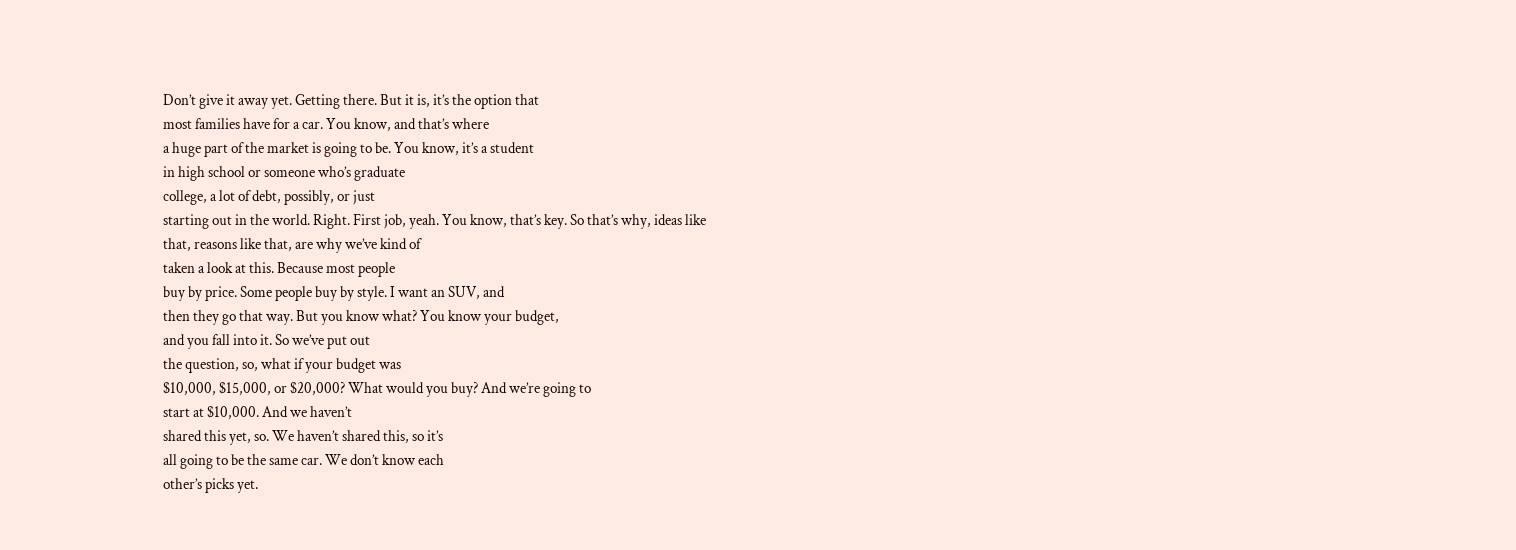Don’t give it away yet. Getting there. But it is, it’s the option that
most families have for a car. You know, and that’s where
a huge part of the market is going to be. You know, it’s a student
in high school or someone who’s graduate
college, a lot of debt, possibly, or just
starting out in the world. Right. First job, yeah. You know, that’s key. So that’s why, ideas like
that, reasons like that, are why we’ve kind of
taken a look at this. Because most people
buy by price. Some people buy by style. I want an SUV, and
then they go that way. But you know what? You know your budget,
and you fall into it. So we’ve put out
the question, so, what if your budget was
$10,000, $15,000, or $20,000? What would you buy? And we’re going to
start at $10,000. And we haven’t
shared this yet, so. We haven’t shared this, so it’s
all going to be the same car. We don’t know each
other’s picks yet.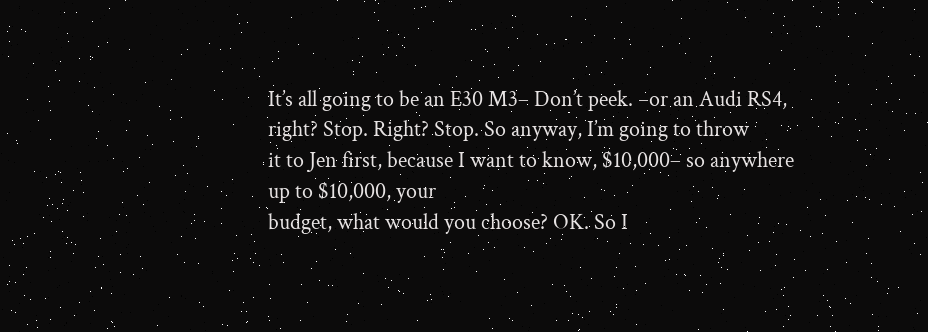It’s all going to be an E30 M3– Don’t peek. –or an Audi RS4, right? Stop. Right? Stop. So anyway, I’m going to throw
it to Jen first, because I want to know, $10,000– so anywhere up to $10,000, your
budget, what would you choose? OK. So I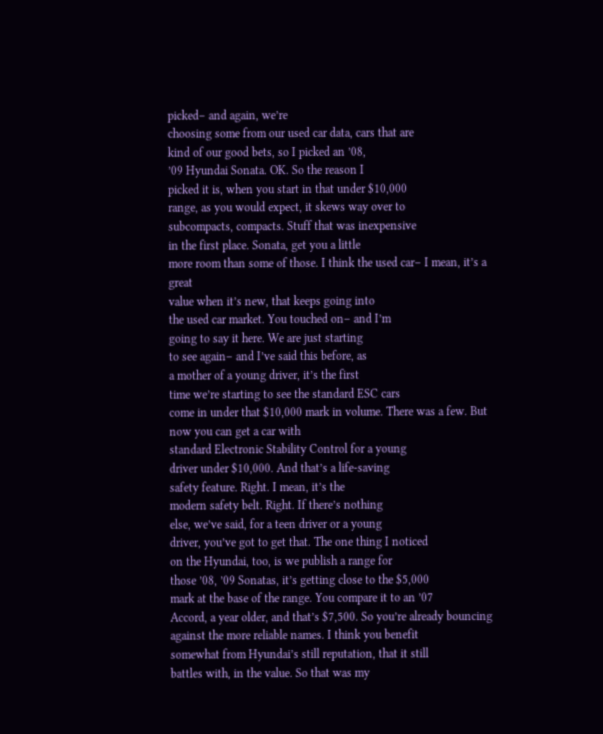picked– and again, we’re
choosing some from our used car data, cars that are
kind of our good bets, so I picked an ’08,
’09 Hyundai Sonata. OK. So the reason I
picked it is, when you start in that under $10,000
range, as you would expect, it skews way over to
subcompacts, compacts. Stuff that was inexpensive
in the first place. Sonata, get you a little
more room than some of those. I think the used car– I mean, it’s a great
value when it’s new, that keeps going into
the used car market. You touched on– and I’m
going to say it here. We are just starting
to see again– and I’ve said this before, as
a mother of a young driver, it’s the first
time we’re starting to see the standard ESC cars
come in under that $10,000 mark in volume. There was a few. But now you can get a car with
standard Electronic Stability Control for a young
driver under $10,000. And that’s a life-saving
safety feature. Right. I mean, it’s the
modern safety belt. Right. If there’s nothing
else, we’ve said, for a teen driver or a young
driver, you’ve got to get that. The one thing I noticed
on the Hyundai, too, is we publish a range for
those ’08, ’09 Sonatas, it’s getting close to the $5,000
mark at the base of the range. You compare it to an ’07
Accord, a year older, and that’s $7,500. So you’re already bouncing
against the more reliable names. I think you benefit
somewhat from Hyundai’s still reputation, that it still
battles with, in the value. So that was my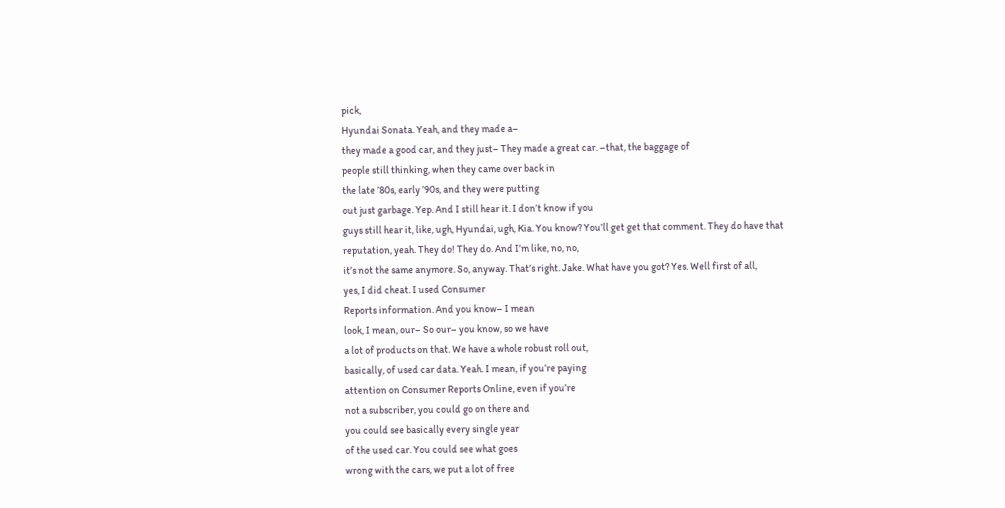pick,
Hyundai Sonata. Yeah, and they made a–
they made a good car, and they just– They made a great car. –that, the baggage of
people still thinking, when they came over back in
the late ’80s, early ’90s, and they were putting
out just garbage. Yep. And I still hear it. I don’t know if you
guys still hear it, like, ugh, Hyundai, ugh, Kia. You know? You’ll get get that comment. They do have that
reputation, yeah. They do! They do. And I’m like, no, no,
it’s not the same anymore. So, anyway. That’s right. Jake. What have you got? Yes. Well first of all,
yes, I did cheat. I used Consumer
Reports information. And you know– I mean
look, I mean, our– So our– you know, so we have
a lot of products on that. We have a whole robust roll out,
basically, of used car data. Yeah. I mean, if you’re paying
attention on Consumer Reports Online, even if you’re
not a subscriber, you could go on there and
you could see basically every single year
of the used car. You could see what goes
wrong with the cars, we put a lot of free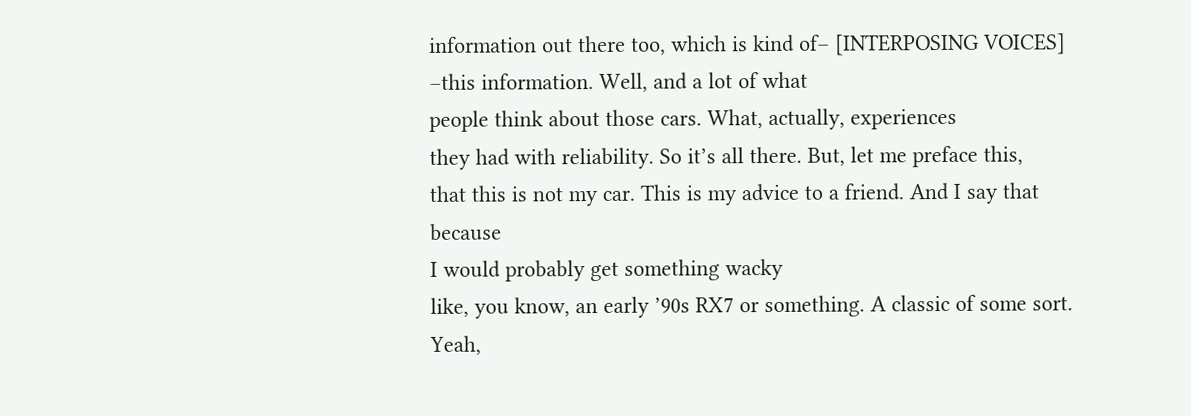information out there too, which is kind of– [INTERPOSING VOICES] –this information. Well, and a lot of what
people think about those cars. What, actually, experiences
they had with reliability. So it’s all there. But, let me preface this,
that this is not my car. This is my advice to a friend. And I say that because
I would probably get something wacky
like, you know, an early ’90s RX7 or something. A classic of some sort. Yeah,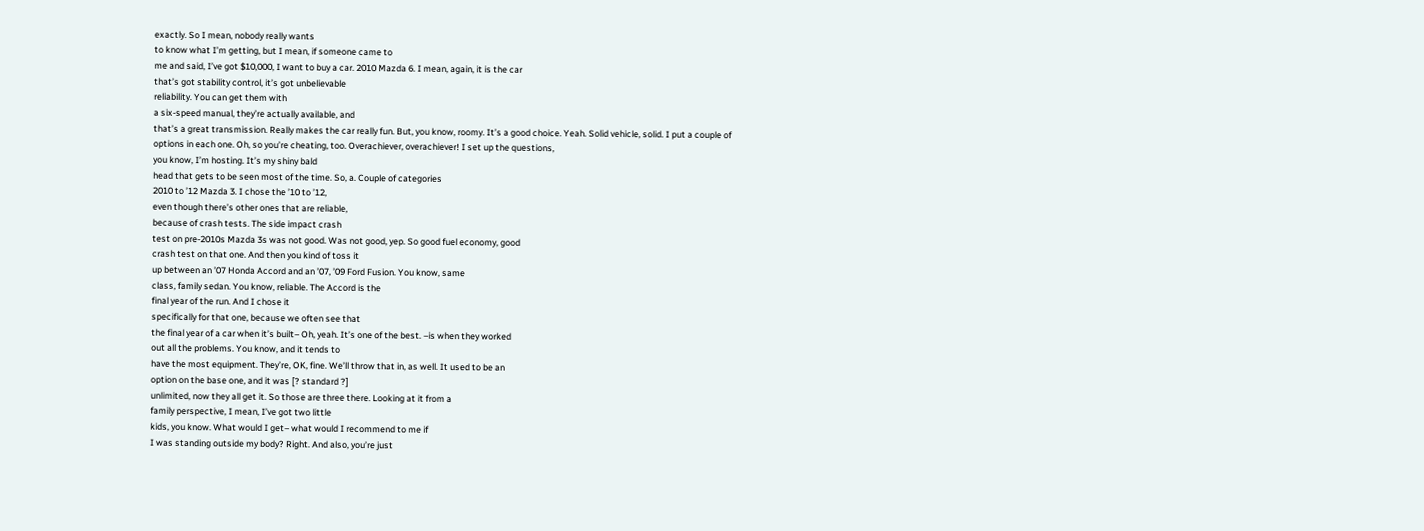exactly. So I mean, nobody really wants
to know what I’m getting, but I mean, if someone came to
me and said, I’ve got $10,000, I want to buy a car. 2010 Mazda 6. I mean, again, it is the car
that’s got stability control, it’s got unbelievable
reliability. You can get them with
a six-speed manual, they’re actually available, and
that’s a great transmission. Really makes the car really fun. But, you know, roomy. It’s a good choice. Yeah. Solid vehicle, solid. I put a couple of
options in each one. Oh, so you’re cheating, too. Overachiever, overachiever! I set up the questions,
you know, I’m hosting. It’s my shiny bald
head that gets to be seen most of the time. So, a. Couple of categories
2010 to ’12 Mazda 3. I chose the ’10 to ’12,
even though there’s other ones that are reliable,
because of crash tests. The side impact crash
test on pre-2010s Mazda 3s was not good. Was not good, yep. So good fuel economy, good
crash test on that one. And then you kind of toss it
up between an ’07 Honda Accord and an ’07, ’09 Ford Fusion. You know, same
class, family sedan. You know, reliable. The Accord is the
final year of the run. And I chose it
specifically for that one, because we often see that
the final year of a car when it’s built– Oh, yeah. It’s one of the best. –is when they worked
out all the problems. You know, and it tends to
have the most equipment. They’re, OK, fine. We’ll throw that in, as well. It used to be an
option on the base one, and it was [? standard ?]
unlimited, now they all get it. So those are three there. Looking at it from a
family perspective, I mean, I’ve got two little
kids, you know. What would I get– what would I recommend to me if
I was standing outside my body? Right. And also, you’re just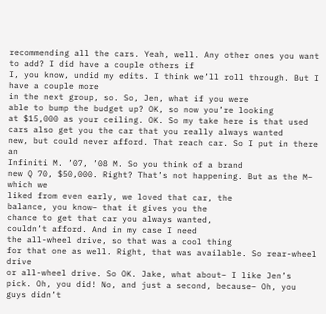recommending all the cars. Yeah, well. Any other ones you want to add? I did have a couple others if
I, you know, undid my edits. I think we’ll roll through. But I have a couple more
in the next group, so. So, Jen, what if you were
able to bump the budget up? OK, so now you’re looking
at $15,000 as your ceiling. OK. So my take here is that used
cars also get you the car that you really always wanted
new, but could never afford. That reach car. So I put in there an
Infiniti M. ’07, ’08 M. So you think of a brand
new Q 70, $50,000. Right? That’s not happening. But as the M– which we
liked from even early, we loved that car, the
balance, you know– that it gives you the
chance to get that car you always wanted,
couldn’t afford. And in my case I need
the all-wheel drive, so that was a cool thing
for that one as well. Right, that was available. So rear-wheel drive
or all-wheel drive. So OK. Jake, what about– I like Jen’s pick. Oh, you did! No, and just a second, because– Oh, you guys didn’t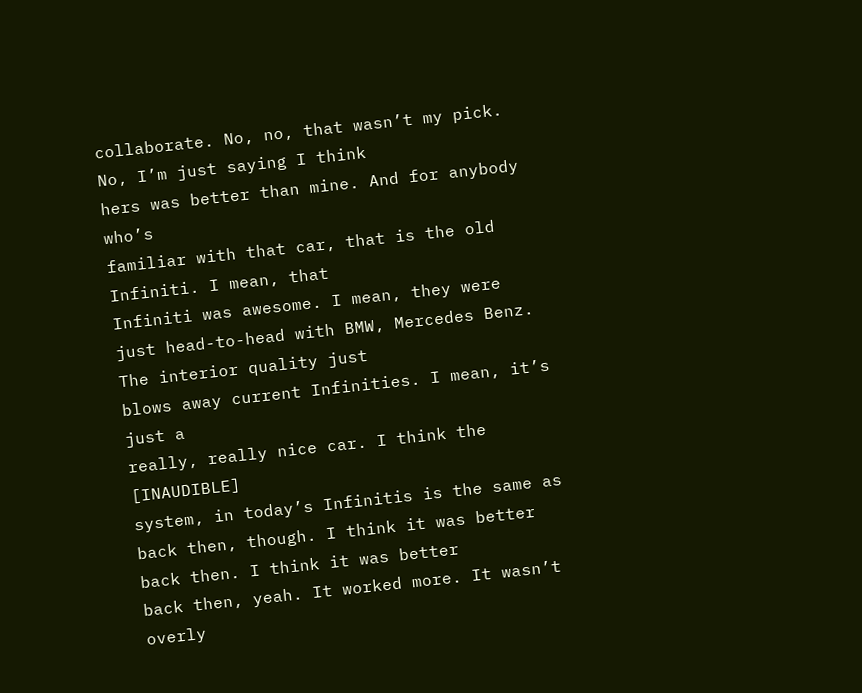collaborate. No, no, that wasn’t my pick. No, I’m just saying I think
hers was better than mine. And for anybody who’s
familiar with that car, that is the old Infiniti. I mean, that
Infiniti was awesome. I mean, they were
just head-to-head with BMW, Mercedes Benz. The interior quality just
blows away current Infinities. I mean, it’s just a
really, really nice car. I think the [INAUDIBLE]
system, in today’s Infinitis is the same as back then, though. I think it was better back then. I think it was better
back then, yeah. It worked more. It wasn’t overly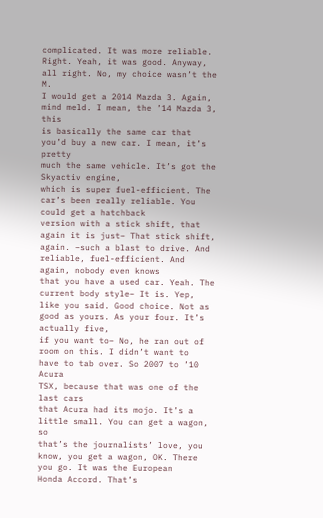complicated. It was more reliable. Right. Yeah, it was good. Anyway, all right. No, my choice wasn’t the M.
I would get a 2014 Mazda 3. Again, mind meld. I mean, the ’14 Mazda 3, this
is basically the same car that you’d buy a new car. I mean, it’s pretty
much the same vehicle. It’s got the Skyactiv engine,
which is super fuel-efficient. The car’s been really reliable. You could get a hatchback
version with a stick shift, that again it is just– That stick shift, again. –such a blast to drive. And reliable, fuel-efficient. And again, nobody even knows
that you have a used car. Yeah. The current body style– It is. Yep, like you said. Good choice. Not as good as yours. As your four. It’s actually five,
if you want to– No, he ran out of room on this. I didn’t want to
have to tab over. So 2007 to ’10 Acura
TSX, because that was one of the last cars
that Acura had its mojo. It’s a little small. You can get a wagon, so
that’s the journalists’ love, you know, you get a wagon, OK. There you go. It was the European
Honda Accord. That’s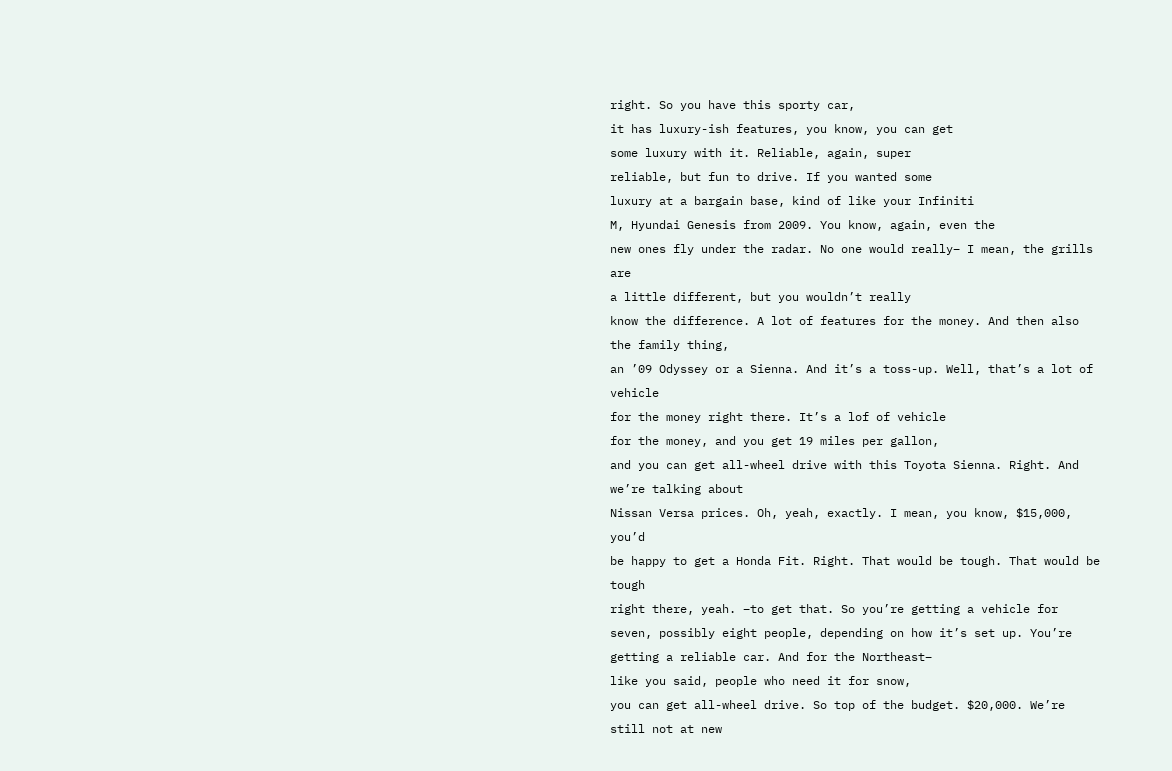right. So you have this sporty car,
it has luxury-ish features, you know, you can get
some luxury with it. Reliable, again, super
reliable, but fun to drive. If you wanted some
luxury at a bargain base, kind of like your Infiniti
M, Hyundai Genesis from 2009. You know, again, even the
new ones fly under the radar. No one would really– I mean, the grills are
a little different, but you wouldn’t really
know the difference. A lot of features for the money. And then also the family thing,
an ’09 Odyssey or a Sienna. And it’s a toss-up. Well, that’s a lot of vehicle
for the money right there. It’s a lof of vehicle
for the money, and you get 19 miles per gallon,
and you can get all-wheel drive with this Toyota Sienna. Right. And we’re talking about
Nissan Versa prices. Oh, yeah, exactly. I mean, you know, $15,000, you’d
be happy to get a Honda Fit. Right. That would be tough. That would be tough
right there, yeah. –to get that. So you’re getting a vehicle for
seven, possibly eight people, depending on how it’s set up. You’re getting a reliable car. And for the Northeast–
like you said, people who need it for snow,
you can get all-wheel drive. So top of the budget. $20,000. We’re still not at new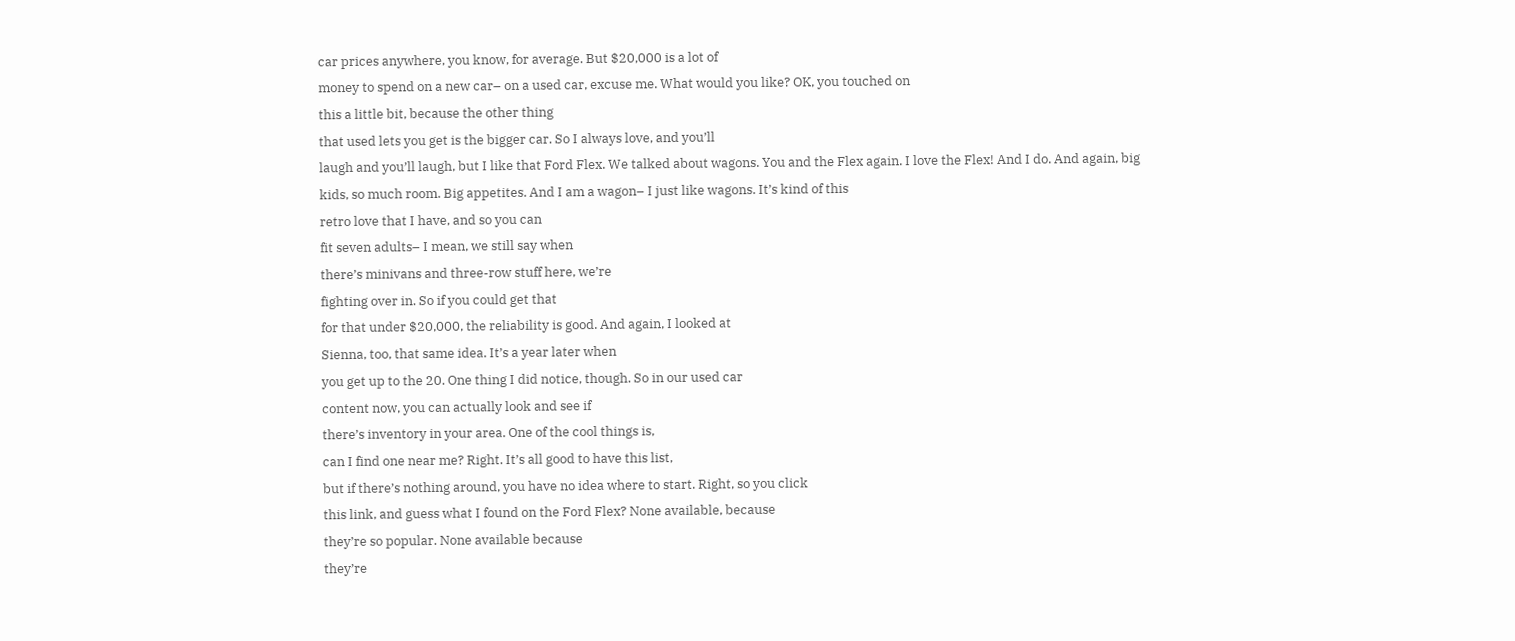car prices anywhere, you know, for average. But $20,000 is a lot of
money to spend on a new car– on a used car, excuse me. What would you like? OK, you touched on
this a little bit, because the other thing
that used lets you get is the bigger car. So I always love, and you’ll
laugh and you’ll laugh, but I like that Ford Flex. We talked about wagons. You and the Flex again. I love the Flex! And I do. And again, big
kids, so much room. Big appetites. And I am a wagon– I just like wagons. It’s kind of this
retro love that I have, and so you can
fit seven adults– I mean, we still say when
there’s minivans and three-row stuff here, we’re
fighting over in. So if you could get that
for that under $20,000, the reliability is good. And again, I looked at
Sienna, too, that same idea. It’s a year later when
you get up to the 20. One thing I did notice, though. So in our used car
content now, you can actually look and see if
there’s inventory in your area. One of the cool things is,
can I find one near me? Right. It’s all good to have this list,
but if there’s nothing around, you have no idea where to start. Right, so you click
this link, and guess what I found on the Ford Flex? None available, because
they’re so popular. None available because
they’re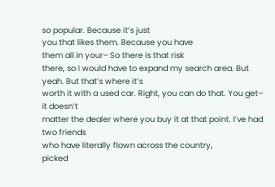so popular. Because it’s just
you that likes them. Because you have
them all in your– So there is that risk
there, so I would have to expand my search area. But yeah. But that’s where it’s
worth it with a used car. Right, you can do that. You get– it doesn’t
matter the dealer where you buy it at that point. I’ve had two friends
who have literally flown across the country,
picked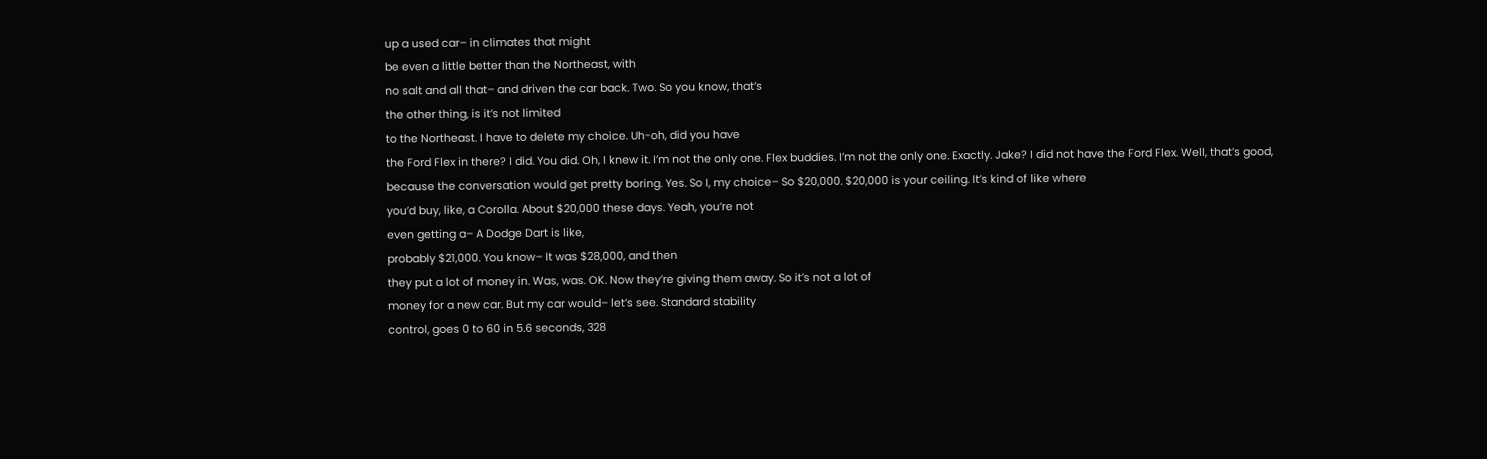up a used car– in climates that might
be even a little better than the Northeast, with
no salt and all that– and driven the car back. Two. So you know, that’s
the other thing, is it’s not limited
to the Northeast. I have to delete my choice. Uh-oh, did you have
the Ford Flex in there? I did. You did. Oh, I knew it. I’m not the only one. Flex buddies. I’m not the only one. Exactly. Jake? I did not have the Ford Flex. Well, that’s good,
because the conversation would get pretty boring. Yes. So I, my choice– So $20,000. $20,000 is your ceiling. It’s kind of like where
you’d buy, like, a Corolla. About $20,000 these days. Yeah, you’re not
even getting a– A Dodge Dart is like,
probably $21,000. You know– It was $28,000, and then
they put a lot of money in. Was, was. OK. Now they’re giving them away. So it’s not a lot of
money for a new car. But my car would– let’s see. Standard stability
control, goes 0 to 60 in 5.6 seconds, 328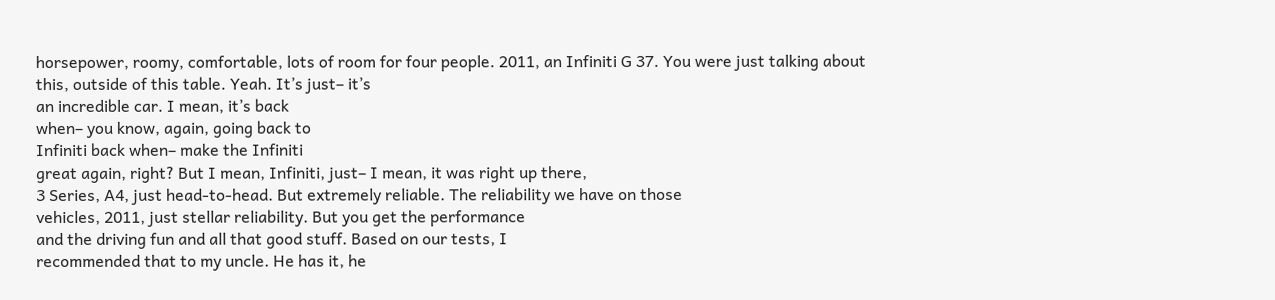horsepower, roomy, comfortable, lots of room for four people. 2011, an Infiniti G 37. You were just talking about
this, outside of this table. Yeah. It’s just– it’s
an incredible car. I mean, it’s back
when– you know, again, going back to
Infiniti back when– make the Infiniti
great again, right? But I mean, Infiniti, just– I mean, it was right up there,
3 Series, A4, just head-to-head. But extremely reliable. The reliability we have on those
vehicles, 2011, just stellar reliability. But you get the performance
and the driving fun and all that good stuff. Based on our tests, I
recommended that to my uncle. He has it, he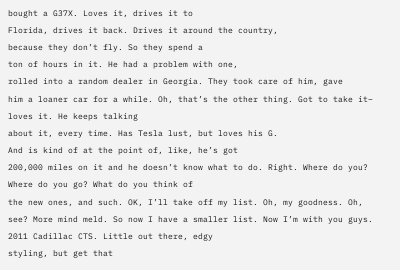bought a G37X. Loves it, drives it to
Florida, drives it back. Drives it around the country,
because they don’t fly. So they spend a
ton of hours in it. He had a problem with one,
rolled into a random dealer in Georgia. They took care of him, gave
him a loaner car for a while. Oh, that’s the other thing. Got to take it– loves it. He keeps talking
about it, every time. Has Tesla lust, but loves his G.
And is kind of at the point of, like, he’s got
200,000 miles on it and he doesn’t know what to do. Right. Where do you? Where do you go? What do you think of
the new ones, and such. OK, I’ll take off my list. Oh, my goodness. Oh, see? More mind meld. So now I have a smaller list. Now I’m with you guys. 2011 Cadillac CTS. Little out there, edgy
styling, but get that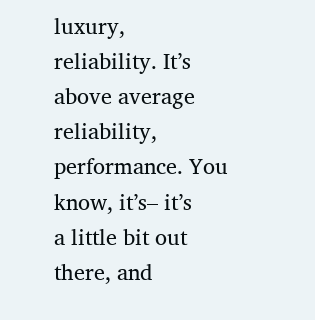luxury, reliability. It’s above average
reliability, performance. You know, it’s– it’s
a little bit out there, and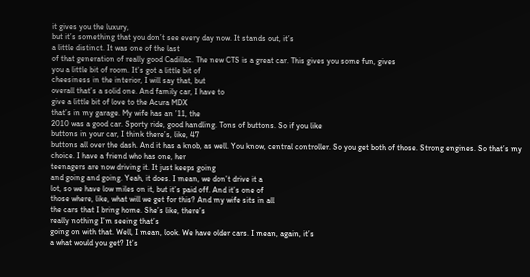it gives you the luxury,
but it’s something that you don’t see every day now. It stands out, it’s
a little distinct. It was one of the last
of that generation of really good Cadillac. The new CTS is a great car. This gives you some fun, gives
you a little bit of room. It’s got a little bit of
cheesiness in the interior, I will say that, but
overall that’s a solid one. And family car, I have to
give a little bit of love to the Acura MDX
that’s in my garage. My wife has an ’11, the
2010 was a good car. Sporty ride, good handling. Tons of buttons. So if you like
buttons in your car, I think there’s, like, 47
buttons all over the dash. And it has a knob, as well. You know, central controller. So you get both of those. Strong engines. So that’s my choice. I have a friend who has one, her
teenagers are now driving it. It just keeps going
and going and going. Yeah, it does. I mean, we don’t drive it a
lot, so we have low miles on it, but it’s paid off. And it’s one of
those where, like, what will we get for this? And my wife sits in all
the cars that I bring home. She’s like, there’s
really nothing I’m seeing that’s
going on with that. Well, I mean, look. We have older cars. I mean, again, it’s
a what would you get? It’s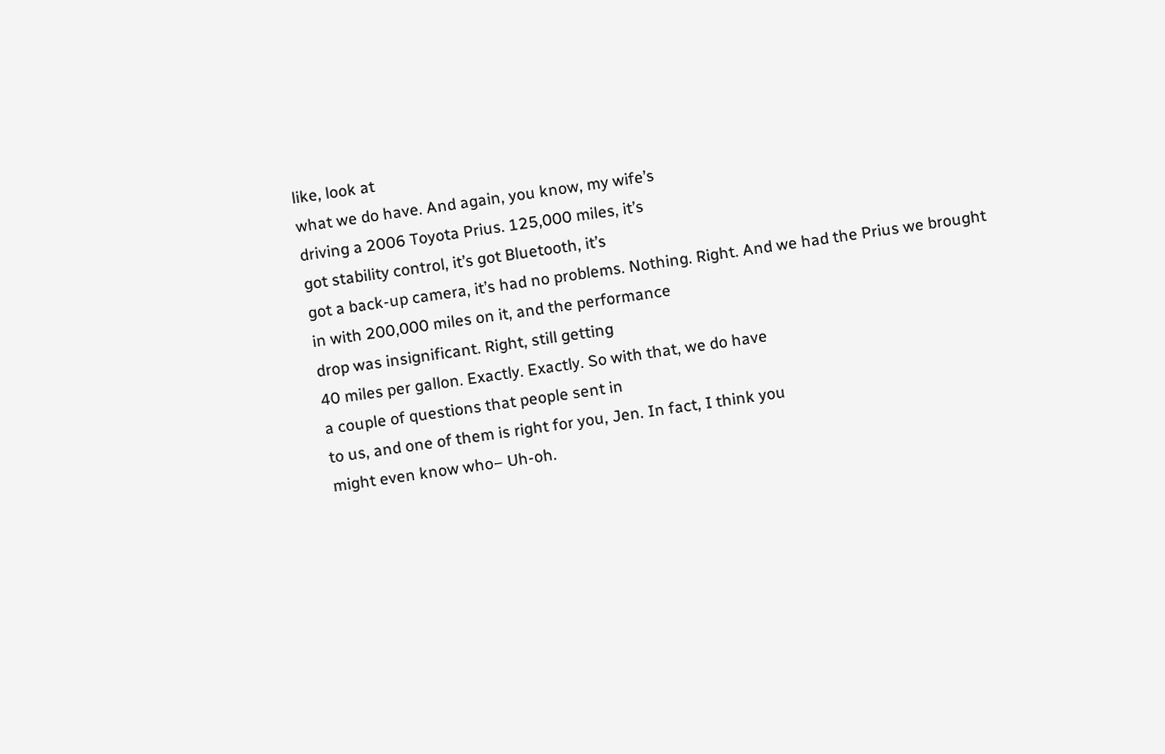like, look at
what we do have. And again, you know, my wife’s
driving a 2006 Toyota Prius. 125,000 miles, it’s
got stability control, it’s got Bluetooth, it’s
got a back-up camera, it’s had no problems. Nothing. Right. And we had the Prius we brought
in with 200,000 miles on it, and the performance
drop was insignificant. Right, still getting
40 miles per gallon. Exactly. Exactly. So with that, we do have
a couple of questions that people sent in
to us, and one of them is right for you, Jen. In fact, I think you
might even know who– Uh-oh.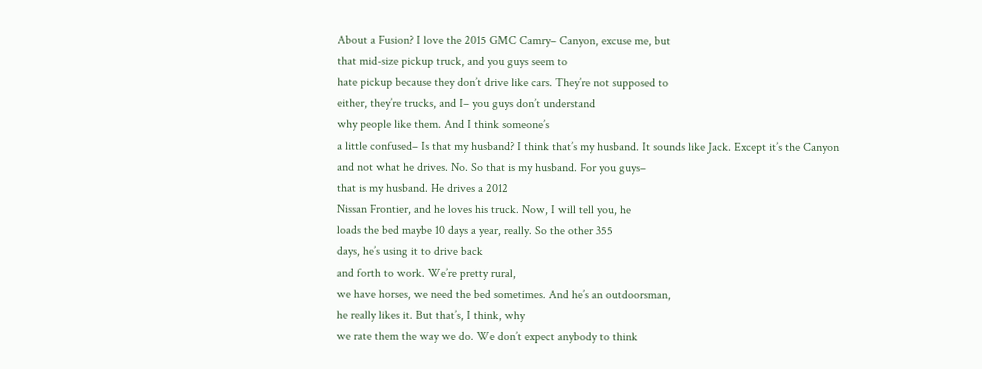About a Fusion? I love the 2015 GMC Camry– Canyon, excuse me, but
that mid-size pickup truck, and you guys seem to
hate pickup because they don’t drive like cars. They’re not supposed to
either, they’re trucks, and I– you guys don’t understand
why people like them. And I think someone’s
a little confused– Is that my husband? I think that’s my husband. It sounds like Jack. Except it’s the Canyon
and not what he drives. No. So that is my husband. For you guys–
that is my husband. He drives a 2012
Nissan Frontier, and he loves his truck. Now, I will tell you, he
loads the bed maybe 10 days a year, really. So the other 355
days, he’s using it to drive back
and forth to work. We’re pretty rural,
we have horses, we need the bed sometimes. And he’s an outdoorsman,
he really likes it. But that’s, I think, why
we rate them the way we do. We don’t expect anybody to think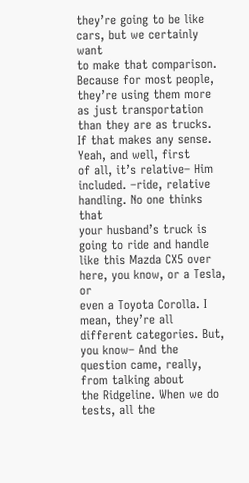they’re going to be like cars, but we certainly want
to make that comparison. Because for most people,
they’re using them more as just transportation
than they are as trucks. If that makes any sense. Yeah, and well, first
of all, it’s relative– Him included. –ride, relative handling. No one thinks that
your husband’s truck is going to ride and handle
like this Mazda CX5 over here, you know, or a Tesla, or
even a Toyota Corolla. I mean, they’re all
different categories. But, you know– And the
question came, really, from talking about
the Ridgeline. When we do tests, all the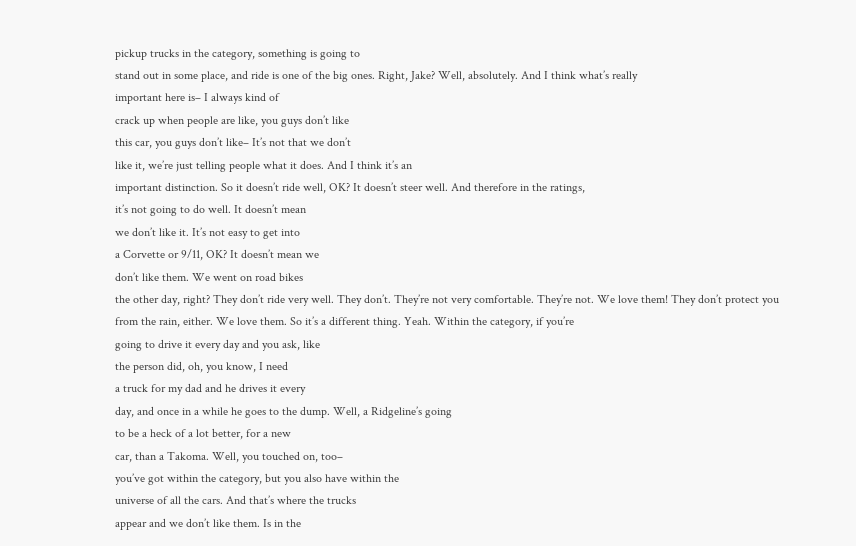pickup trucks in the category, something is going to
stand out in some place, and ride is one of the big ones. Right, Jake? Well, absolutely. And I think what’s really
important here is– I always kind of
crack up when people are like, you guys don’t like
this car, you guys don’t like– It’s not that we don’t
like it, we’re just telling people what it does. And I think it’s an
important distinction. So it doesn’t ride well, OK? It doesn’t steer well. And therefore in the ratings,
it’s not going to do well. It doesn’t mean
we don’t like it. It’s not easy to get into
a Corvette or 9/11, OK? It doesn’t mean we
don’t like them. We went on road bikes
the other day, right? They don’t ride very well. They don’t. They’re not very comfortable. They’re not. We love them! They don’t protect you
from the rain, either. We love them. So it’s a different thing. Yeah. Within the category, if you’re
going to drive it every day and you ask, like
the person did, oh, you know, I need
a truck for my dad and he drives it every
day, and once in a while he goes to the dump. Well, a Ridgeline’s going
to be a heck of a lot better, for a new
car, than a Takoma. Well, you touched on, too–
you’ve got within the category, but you also have within the
universe of all the cars. And that’s where the trucks
appear and we don’t like them. Is in the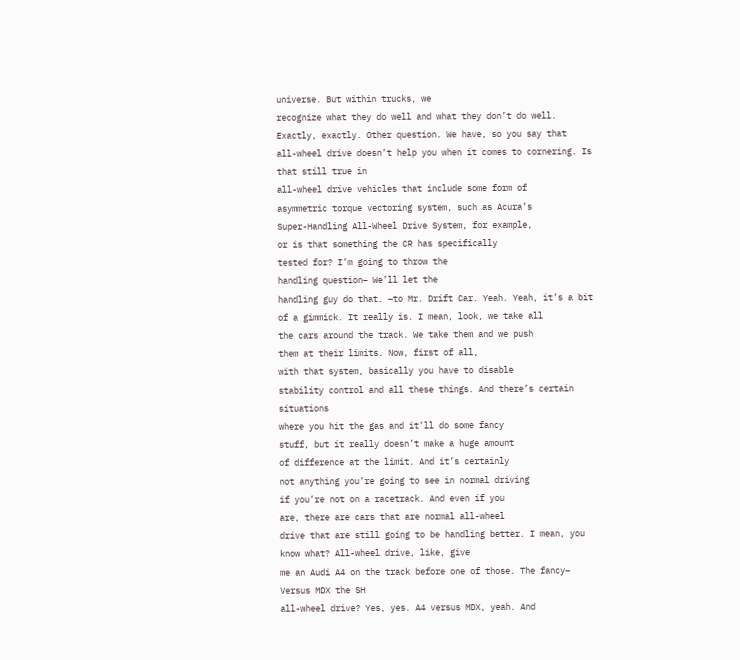universe. But within trucks, we
recognize what they do well and what they don’t do well. Exactly, exactly. Other question. We have, so you say that
all-wheel drive doesn’t help you when it comes to cornering. Is that still true in
all-wheel drive vehicles that include some form of
asymmetric torque vectoring system, such as Acura’s
Super-Handling All-Wheel Drive System, for example,
or is that something the CR has specifically
tested for? I’m going to throw the
handling question– We’ll let the
handling guy do that. –to Mr. Drift Car. Yeah. Yeah, it’s a bit of a gimmick. It really is. I mean, look, we take all
the cars around the track. We take them and we push
them at their limits. Now, first of all,
with that system, basically you have to disable
stability control and all these things. And there’s certain situations
where you hit the gas and it’ll do some fancy
stuff, but it really doesn’t make a huge amount
of difference at the limit. And it’s certainly
not anything you’re going to see in normal driving
if you’re not on a racetrack. And even if you
are, there are cars that are normal all-wheel
drive that are still going to be handling better. I mean, you know what? All-wheel drive, like, give
me an Audi A4 on the track before one of those. The fancy– Versus MDX the SH
all-wheel drive? Yes, yes. A4 versus MDX, yeah. And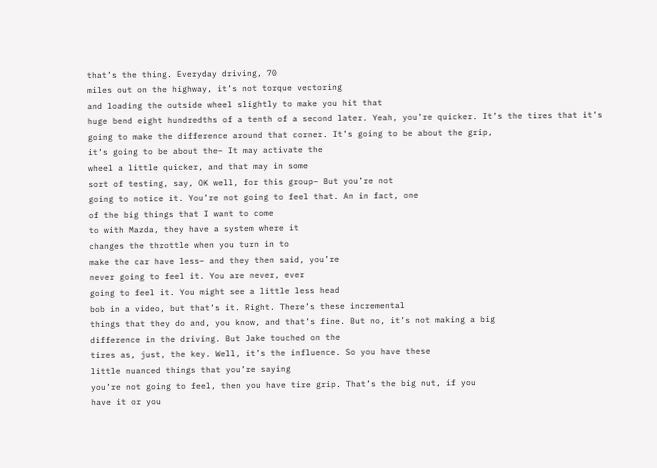that’s the thing. Everyday driving, 70
miles out on the highway, it’s not torque vectoring
and loading the outside wheel slightly to make you hit that
huge bend eight hundredths of a tenth of a second later. Yeah, you’re quicker. It’s the tires that it’s
going to make the difference around that corner. It’s going to be about the grip,
it’s going to be about the– It may activate the
wheel a little quicker, and that may in some
sort of testing, say, OK well, for this group– But you’re not
going to notice it. You’re not going to feel that. An in fact, one
of the big things that I want to come
to with Mazda, they have a system where it
changes the throttle when you turn in to
make the car have less– and they then said, you’re
never going to feel it. You are never, ever
going to feel it. You might see a little less head
bob in a video, but that’s it. Right. There’s these incremental
things that they do and, you know, and that’s fine. But no, it’s not making a big
difference in the driving. But Jake touched on the
tires as, just, the key. Well, it’s the influence. So you have these
little nuanced things that you’re saying
you’re not going to feel, then you have tire grip. That’s the big nut, if you
have it or you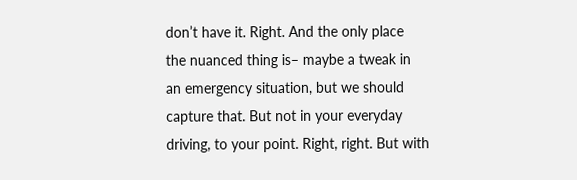don’t have it. Right. And the only place
the nuanced thing is– maybe a tweak in
an emergency situation, but we should capture that. But not in your everyday
driving, to your point. Right, right. But with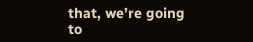that, we’re going
to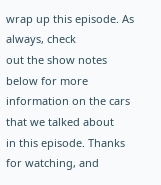wrap up this episode. As always, check
out the show notes below for more
information on the cars that we talked about
in this episode. Thanks for watching, and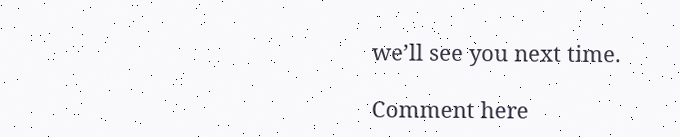we’ll see you next time.

Comment here